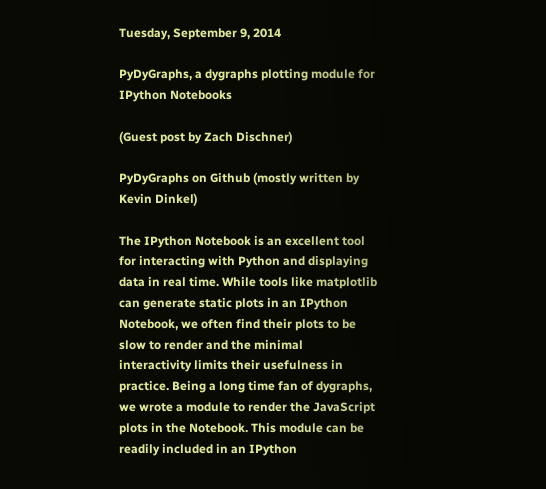Tuesday, September 9, 2014

PyDyGraphs, a dygraphs plotting module for IPython Notebooks

(Guest post by Zach Dischner)

PyDyGraphs on Github (mostly written by Kevin Dinkel)

The IPython Notebook is an excellent tool for interacting with Python and displaying data in real time. While tools like matplotlib can generate static plots in an IPython Notebook, we often find their plots to be slow to render and the minimal interactivity limits their usefulness in practice. Being a long time fan of dygraphs, we wrote a module to render the JavaScript plots in the Notebook. This module can be readily included in an IPython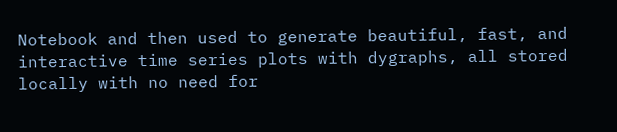Notebook and then used to generate beautiful, fast, and interactive time series plots with dygraphs, all stored locally with no need for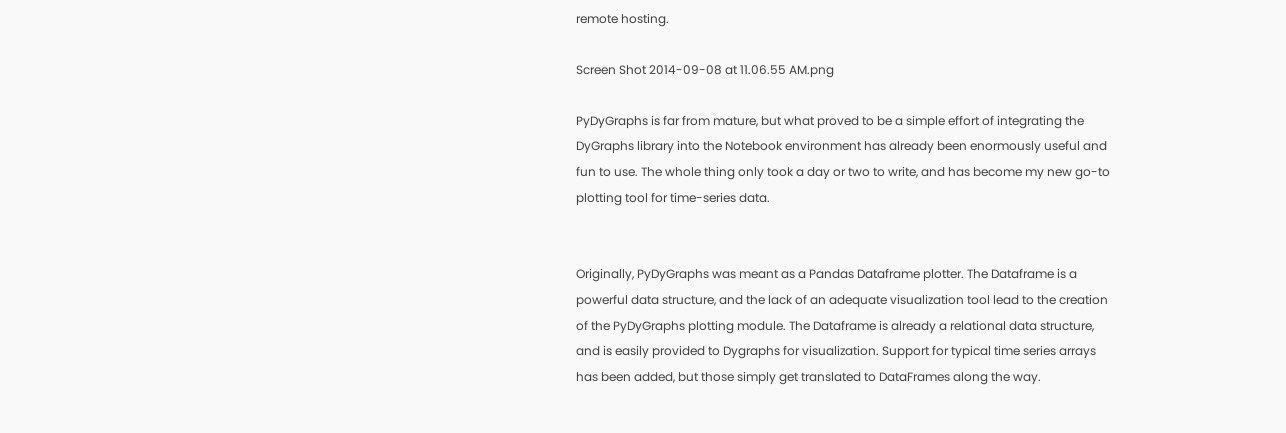remote hosting.

Screen Shot 2014-09-08 at 11.06.55 AM.png

PyDyGraphs is far from mature, but what proved to be a simple effort of integrating the DyGraphs library into the Notebook environment has already been enormously useful and fun to use. The whole thing only took a day or two to write, and has become my new go-to plotting tool for time-series data.


Originally, PyDyGraphs was meant as a Pandas Dataframe plotter. The Dataframe is a powerful data structure, and the lack of an adequate visualization tool lead to the creation of the PyDyGraphs plotting module. The Dataframe is already a relational data structure, and is easily provided to Dygraphs for visualization. Support for typical time series arrays has been added, but those simply get translated to DataFrames along the way.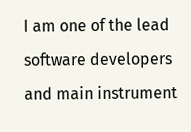I am one of the lead software developers and main instrument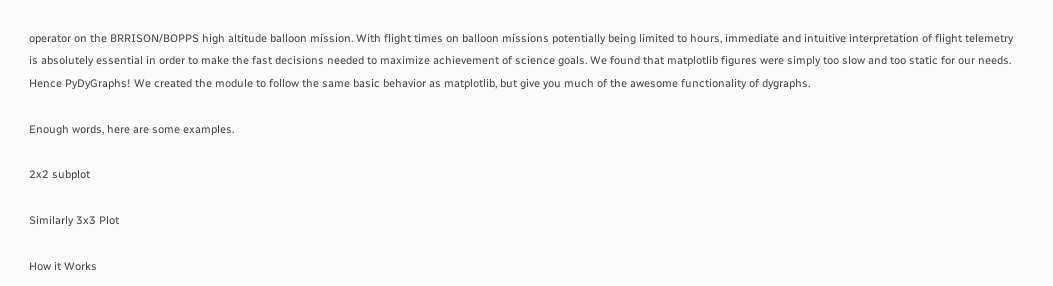operator on the BRRISON/BOPPS high altitude balloon mission. With flight times on balloon missions potentially being limited to hours, immediate and intuitive interpretation of flight telemetry is absolutely essential in order to make the fast decisions needed to maximize achievement of science goals. We found that matplotlib figures were simply too slow and too static for our needs. Hence PyDyGraphs! We created the module to follow the same basic behavior as matplotlib, but give you much of the awesome functionality of dygraphs.

Enough words, here are some examples.

2x2 subplot

Similarly 3x3 Plot

How it Works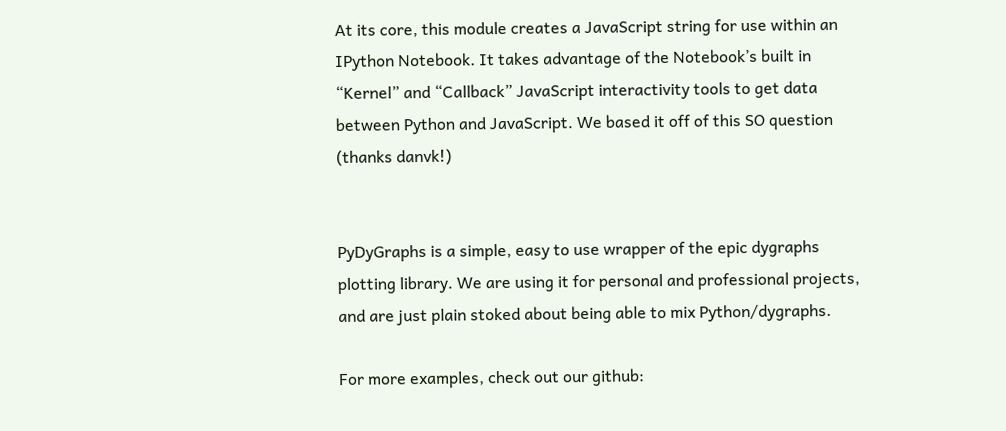At its core, this module creates a JavaScript string for use within an IPython Notebook. It takes advantage of the Notebook’s built in “Kernel” and “Callback” JavaScript interactivity tools to get data between Python and JavaScript. We based it off of this SO question (thanks danvk!)


PyDyGraphs is a simple, easy to use wrapper of the epic dygraphs plotting library. We are using it for personal and professional projects, and are just plain stoked about being able to mix Python/dygraphs.

For more examples, check out our github: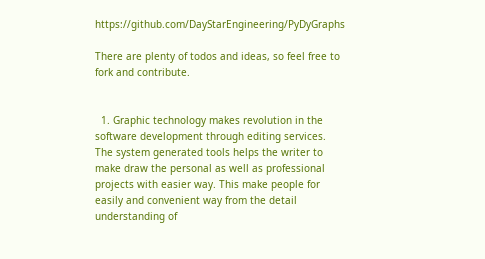https://github.com/DayStarEngineering/PyDyGraphs

There are plenty of todos and ideas, so feel free to fork and contribute.


  1. Graphic technology makes revolution in the software development through editing services. The system generated tools helps the writer to make draw the personal as well as professional projects with easier way. This make people for easily and convenient way from the detail understanding of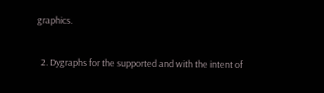graphics.

  2. Dygraphs for the supported and with the intent of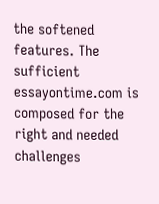the softened features. The sufficient essayontime.com is composed for the right and needed challenges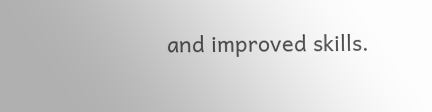and improved skills.